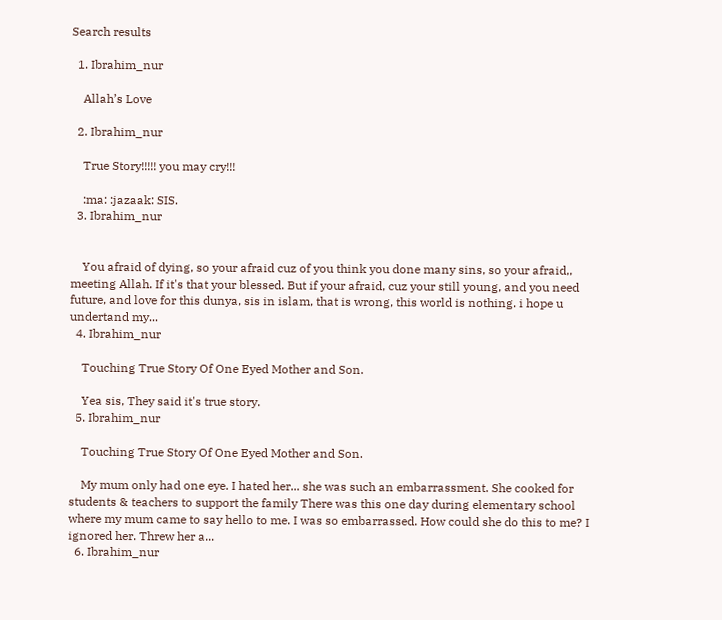Search results

  1. Ibrahim_nur

    Allah’s Love

  2. Ibrahim_nur

    True Story!!!!! you may cry!!!

    :ma: :jazaak: SIS.
  3. Ibrahim_nur


    You afraid of dying, so your afraid cuz of you think you done many sins, so your afraid,, meeting Allah. If it's that your blessed. But if your afraid, cuz your still young, and you need future, and love for this dunya, sis in islam, that is wrong, this world is nothing. i hope u undertand my...
  4. Ibrahim_nur

    Touching True Story Of One Eyed Mother and Son.

    Yea sis, They said it's true story.
  5. Ibrahim_nur

    Touching True Story Of One Eyed Mother and Son.

    My mum only had one eye. I hated her... she was such an embarrassment. She cooked for students & teachers to support the family There was this one day during elementary school where my mum came to say hello to me. I was so embarrassed. How could she do this to me? I ignored her. Threw her a...
  6. Ibrahim_nur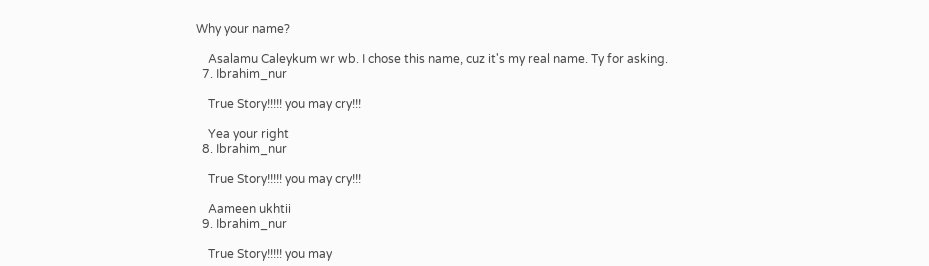Why your name?

    Asalamu Caleykum wr wb. I chose this name, cuz it's my real name. Ty for asking.
  7. Ibrahim_nur

    True Story!!!!! you may cry!!!

    Yea your right
  8. Ibrahim_nur

    True Story!!!!! you may cry!!!

    Aameen ukhtii
  9. Ibrahim_nur

    True Story!!!!! you may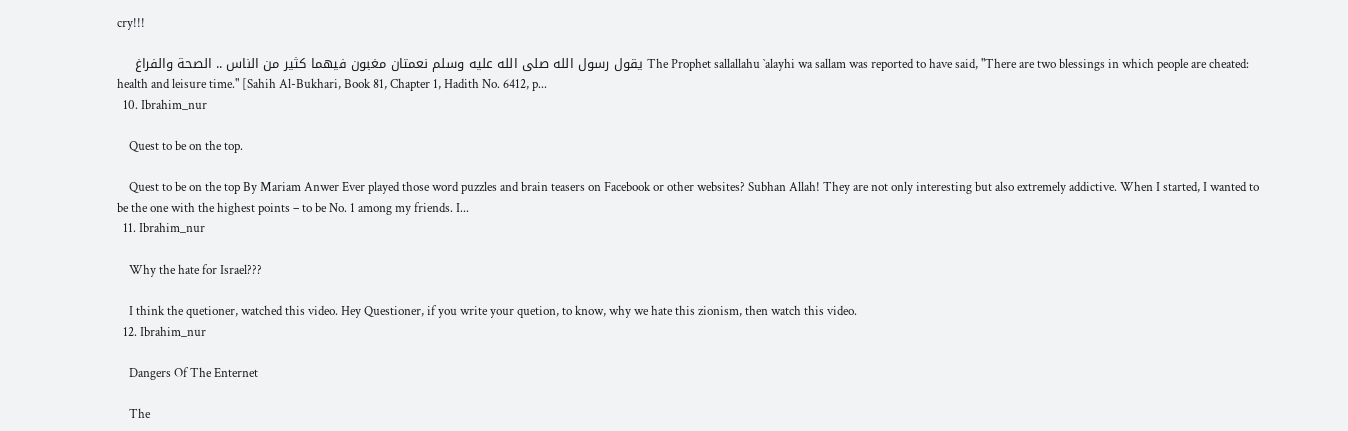cry!!!

    يقول رسول الله صلى الله عليه وسلم نعمتان مغبون فيهما كثير من الناس .. الصحة والفراغ The Prophet sallallahu `alayhi wa sallam was reported to have said, "There are two blessings in which people are cheated: health and leisure time." [Sahih Al-Bukhari, Book 81, Chapter 1, Hadith No. 6412, p...
  10. Ibrahim_nur

    Quest to be on the top.

    Quest to be on the top By Mariam Anwer Ever played those word puzzles and brain teasers on Facebook or other websites? Subhan Allah! They are not only interesting but also extremely addictive. When I started, I wanted to be the one with the highest points – to be No. 1 among my friends. I...
  11. Ibrahim_nur

    Why the hate for Israel???

    I think the quetioner, watched this video. Hey Questioner, if you write your quetion, to know, why we hate this zionism, then watch this video.
  12. Ibrahim_nur

    Dangers Of The Enternet

    The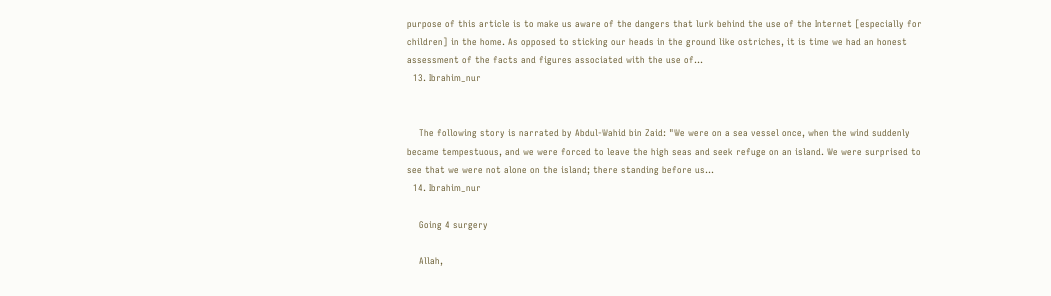purpose of this article is to make us aware of the dangers that lurk behind the use of the Internet [especially for children] in the home. As opposed to sticking our heads in the ground like ostriches, it is time we had an honest assessment of the facts and figures associated with the use of...
  13. Ibrahim_nur


    The following story is narrated by Abdul-Wahid bin Zaid: "We were on a sea vessel once, when the wind suddenly became tempestuous, and we were forced to leave the high seas and seek refuge on an island. We were surprised to see that we were not alone on the island; there standing before us...
  14. Ibrahim_nur

    Going 4 surgery

    Allah,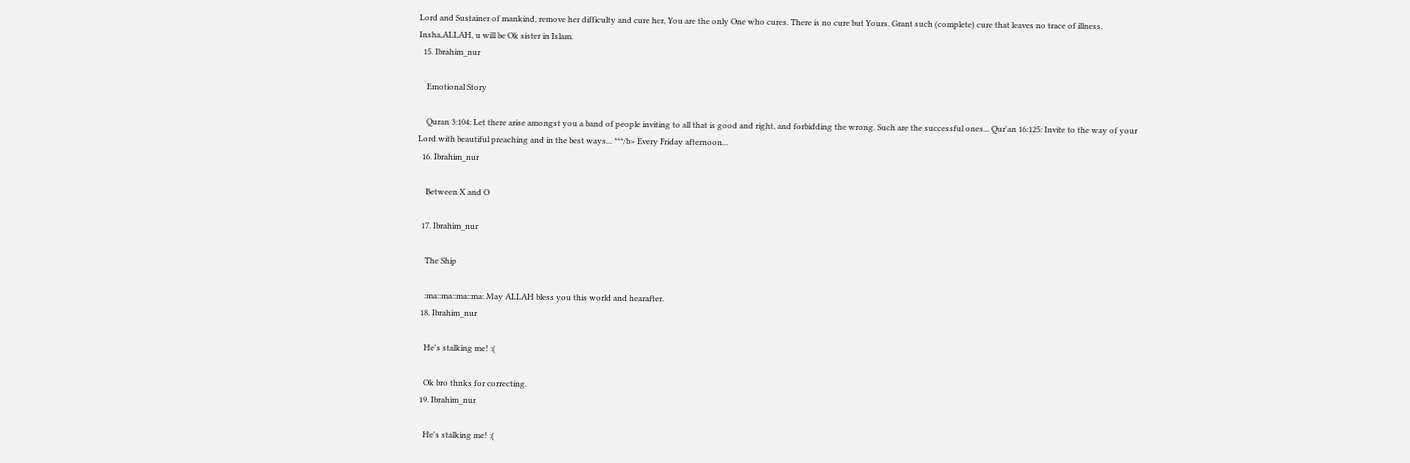Lord and Sustainer of mankind, remove her difficulty and cure her, You are the only One who cures. There is no cure but Yours. Grant such (complete) cure that leaves no trace of illness. Insha,ALLAH, u will be Ok sister in Islam.
  15. Ibrahim_nur

    Emotional Story

    Quran 3:104: Let there arise amongst you a band of people inviting to all that is good and right, and forbidding the wrong. Such are the successful ones... Qur'an 16:125: Invite to the way of your Lord with beautiful preaching and in the best ways... ***/b> Every Friday afternoon...
  16. Ibrahim_nur

    Between X and O

  17. Ibrahim_nur

    The Ship

    :ma::ma::ma::ma: May ALLAH bless you this world and hearafter.
  18. Ibrahim_nur

    He's stalking me! :(

    Ok bro thnks for correcting.
  19. Ibrahim_nur

    He's stalking me! :(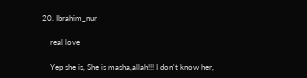20. Ibrahim_nur

    real love

    Yep she is, She is masha,allah!!! I don't know her,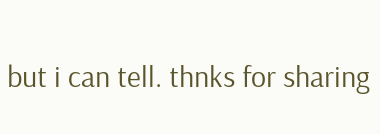but i can tell. thnks for sharing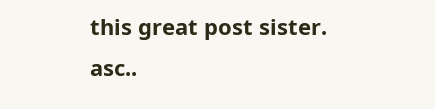this great post sister. asc..